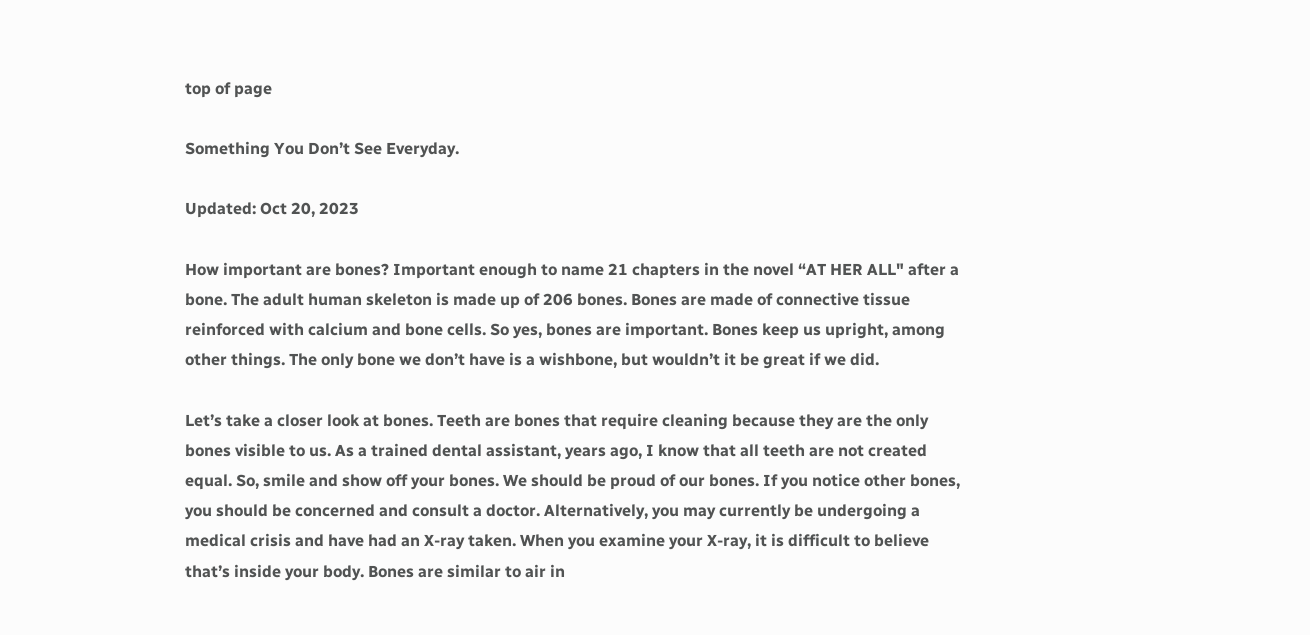top of page

Something You Don’t See Everyday.

Updated: Oct 20, 2023

How important are bones? Important enough to name 21 chapters in the novel “AT HER ALL" after a bone. The adult human skeleton is made up of 206 bones. Bones are made of connective tissue reinforced with calcium and bone cells. So yes, bones are important. Bones keep us upright, among other things. The only bone we don’t have is a wishbone, but wouldn’t it be great if we did.

Let’s take a closer look at bones. Teeth are bones that require cleaning because they are the only bones visible to us. As a trained dental assistant, years ago, I know that all teeth are not created equal. So, smile and show off your bones. We should be proud of our bones. If you notice other bones, you should be concerned and consult a doctor. Alternatively, you may currently be undergoing a medical crisis and have had an X-ray taken. When you examine your X-ray, it is difficult to believe that’s inside your body. Bones are similar to air in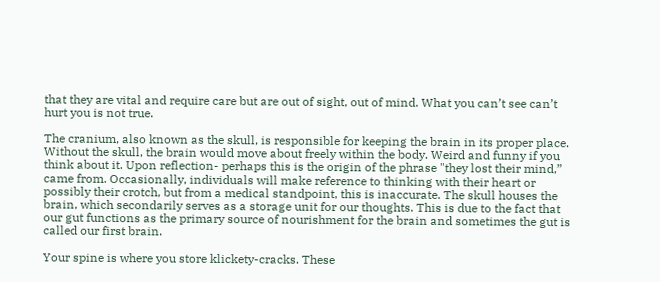that they are vital and require care but are out of sight, out of mind. What you can’t see can’t hurt you is not true.

The cranium, also known as the skull, is responsible for keeping the brain in its proper place. Without the skull, the brain would move about freely within the body. Weird and funny if you think about it. Upon reflection- perhaps this is the origin of the phrase "they lost their mind,” came from. Occasionally, individuals will make reference to thinking with their heart or possibly their crotch, but from a medical standpoint, this is inaccurate. The skull houses the brain, which secondarily serves as a storage unit for our thoughts. This is due to the fact that our gut functions as the primary source of nourishment for the brain and sometimes the gut is called our first brain.

Your spine is where you store klickety-cracks. These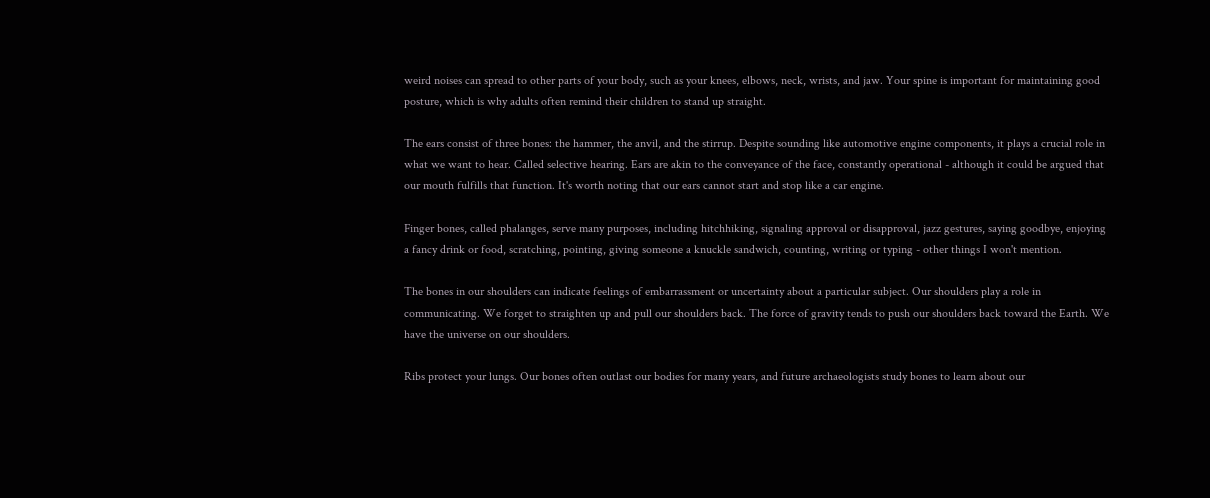weird noises can spread to other parts of your body, such as your knees, elbows, neck, wrists, and jaw. Your spine is important for maintaining good posture, which is why adults often remind their children to stand up straight.

The ears consist of three bones: the hammer, the anvil, and the stirrup. Despite sounding like automotive engine components, it plays a crucial role in what we want to hear. Called selective hearing. Ears are akin to the conveyance of the face, constantly operational - although it could be argued that our mouth fulfills that function. It's worth noting that our ears cannot start and stop like a car engine.

Finger bones, called phalanges, serve many purposes, including hitchhiking, signaling approval or disapproval, jazz gestures, saying goodbye, enjoying a fancy drink or food, scratching, pointing, giving someone a knuckle sandwich, counting, writing or typing - other things I won't mention.

The bones in our shoulders can indicate feelings of embarrassment or uncertainty about a particular subject. Our shoulders play a role in communicating. We forget to straighten up and pull our shoulders back. The force of gravity tends to push our shoulders back toward the Earth. We have the universe on our shoulders.

Ribs protect your lungs. Our bones often outlast our bodies for many years, and future archaeologists study bones to learn about our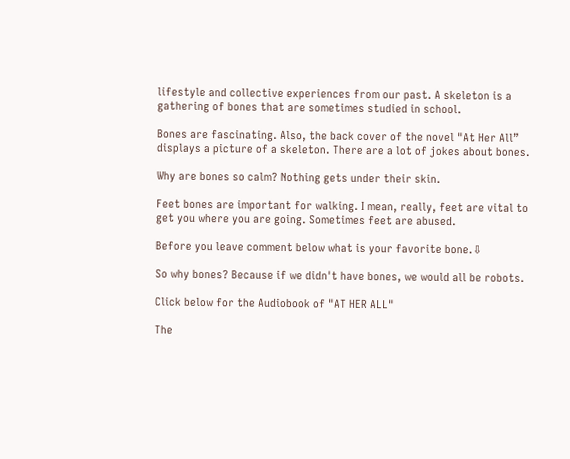lifestyle and collective experiences from our past. A skeleton is a gathering of bones that are sometimes studied in school.

Bones are fascinating. Also, the back cover of the novel "At Her All” displays a picture of a skeleton. There are a lot of jokes about bones.

Why are bones so calm? Nothing gets under their skin.

Feet bones are important for walking. I mean, really, feet are vital to get you where you are going. Sometimes feet are abused.

Before you leave comment below what is your favorite bone.⇩

So why bones? Because if we didn't have bones, we would all be robots.

Click below for the Audiobook of "AT HER ALL"

The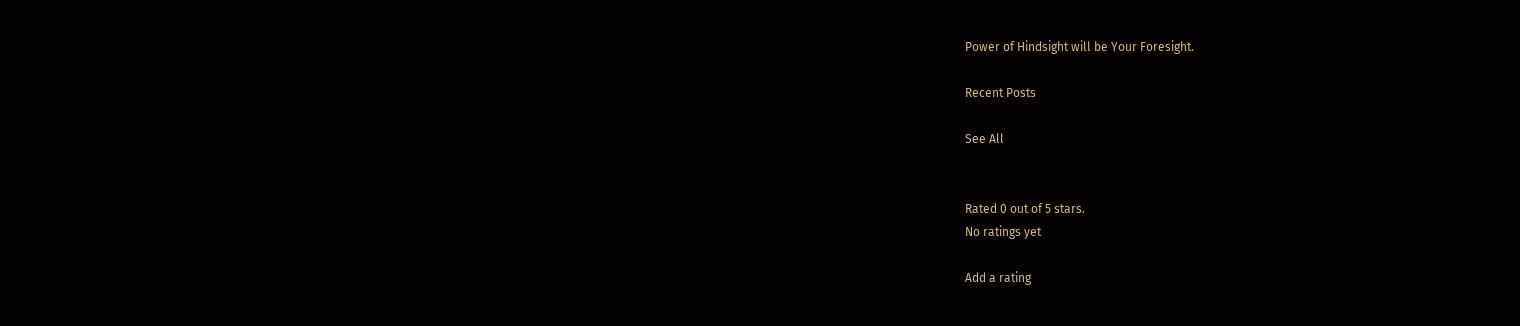Power of Hindsight will be Your Foresight.

Recent Posts

See All


Rated 0 out of 5 stars.
No ratings yet

Add a rating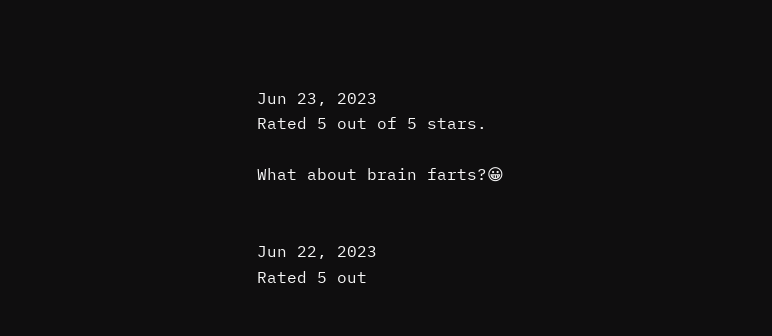Jun 23, 2023
Rated 5 out of 5 stars.

What about brain farts?😀


Jun 22, 2023
Rated 5 out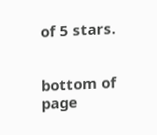of 5 stars.


bottom of page